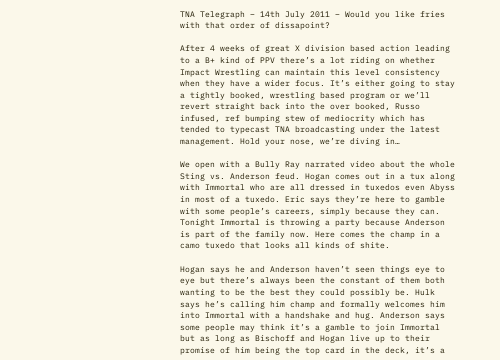TNA Telegraph – 14th July 2011 – Would you like fries with that order of dissapoint?

After 4 weeks of great X division based action leading to a B+ kind of PPV there’s a lot riding on whether Impact Wrestling can maintain this level consistency when they have a wider focus. It’s either going to stay a tightly booked, wrestling based program or we’ll revert straight back into the over booked, Russo infused, ref bumping stew of mediocrity which has tended to typecast TNA broadcasting under the latest management. Hold your nose, we’re diving in…

We open with a Bully Ray narrated video about the whole Sting vs. Anderson feud. Hogan comes out in a tux along with Immortal who are all dressed in tuxedos even Abyss in most of a tuxedo. Eric says they’re here to gamble with some people’s careers, simply because they can. Tonight Immortal is throwing a party because Anderson is part of the family now. Here comes the champ in a camo tuxedo that looks all kinds of shite.

Hogan says he and Anderson haven’t seen things eye to eye but there’s always been the constant of them both wanting to be the best they could possibly be. Hulk says he’s calling him champ and formally welcomes him into Immortal with a handshake and hug. Anderson says some people may think it’s a gamble to join Immortal but as long as Bischoff and Hogan live up to their promise of him being the top card in the deck, it’s a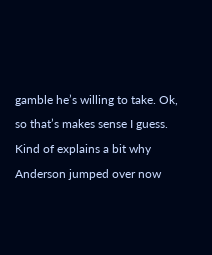gamble he’s willing to take. Ok, so that’s makes sense I guess. Kind of explains a bit why Anderson jumped over now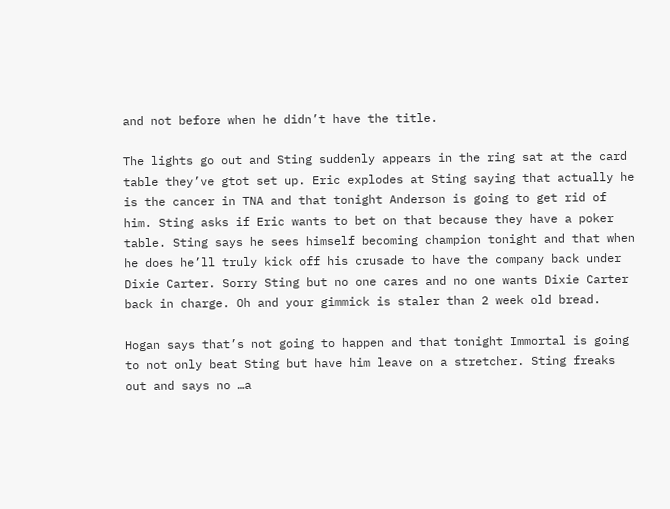and not before when he didn’t have the title.

The lights go out and Sting suddenly appears in the ring sat at the card table they’ve gtot set up. Eric explodes at Sting saying that actually he is the cancer in TNA and that tonight Anderson is going to get rid of him. Sting asks if Eric wants to bet on that because they have a poker table. Sting says he sees himself becoming champion tonight and that when he does he’ll truly kick off his crusade to have the company back under Dixie Carter. Sorry Sting but no one cares and no one wants Dixie Carter back in charge. Oh and your gimmick is staler than 2 week old bread.

Hogan says that’s not going to happen and that tonight Immortal is going to not only beat Sting but have him leave on a stretcher. Sting freaks out and says no …a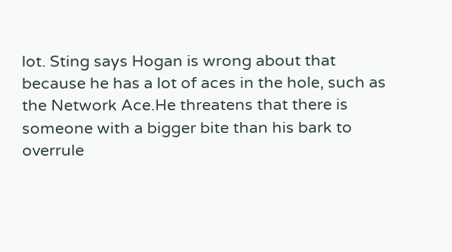lot. Sting says Hogan is wrong about that because he has a lot of aces in the hole, such as the Network Ace.He threatens that there is someone with a bigger bite than his bark to overrule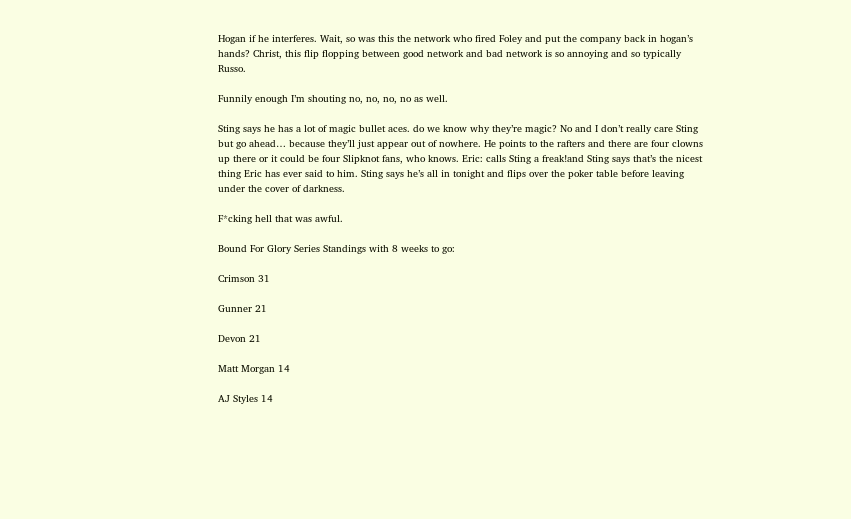Hogan if he interferes. Wait, so was this the network who fired Foley and put the company back in hogan’s hands? Christ, this flip flopping between good network and bad network is so annoying and so typically Russo.

Funnily enough I’m shouting no, no, no, no as well.

Sting says he has a lot of magic bullet aces. do we know why they’re magic? No and I don’t really care Sting but go ahead… because they’ll just appear out of nowhere. He points to the rafters and there are four clowns up there or it could be four Slipknot fans, who knows. Eric: calls Sting a freak!and Sting says that’s the nicest thing Eric has ever said to him. Sting says he’s all in tonight and flips over the poker table before leaving under the cover of darkness.

F*cking hell that was awful.

Bound For Glory Series Standings with 8 weeks to go:

Crimson 31

Gunner 21

Devon 21

Matt Morgan 14

AJ Styles 14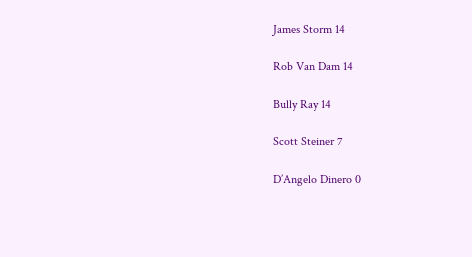James Storm 14

Rob Van Dam 14

Bully Ray 14

Scott Steiner 7

D’Angelo Dinero 0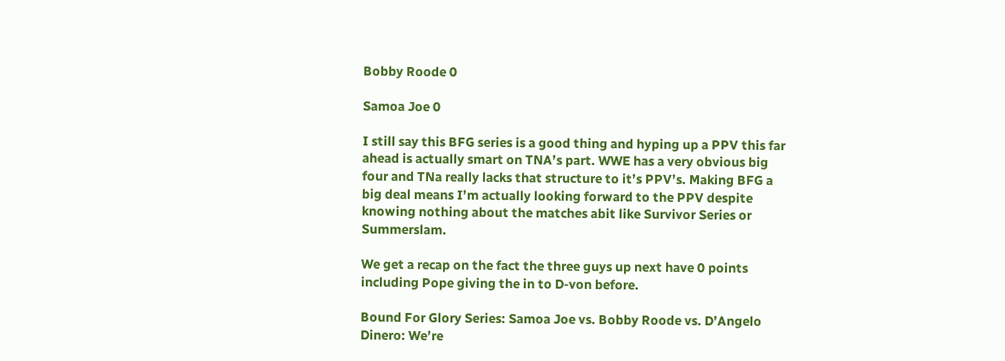Bobby Roode 0

Samoa Joe 0

I still say this BFG series is a good thing and hyping up a PPV this far ahead is actually smart on TNA’s part. WWE has a very obvious big four and TNa really lacks that structure to it’s PPV’s. Making BFG a big deal means I’m actually looking forward to the PPV despite knowing nothing about the matches abit like Survivor Series or Summerslam.

We get a recap on the fact the three guys up next have 0 points including Pope giving the in to D-von before.

Bound For Glory Series: Samoa Joe vs. Bobby Roode vs. D’Angelo Dinero: We’re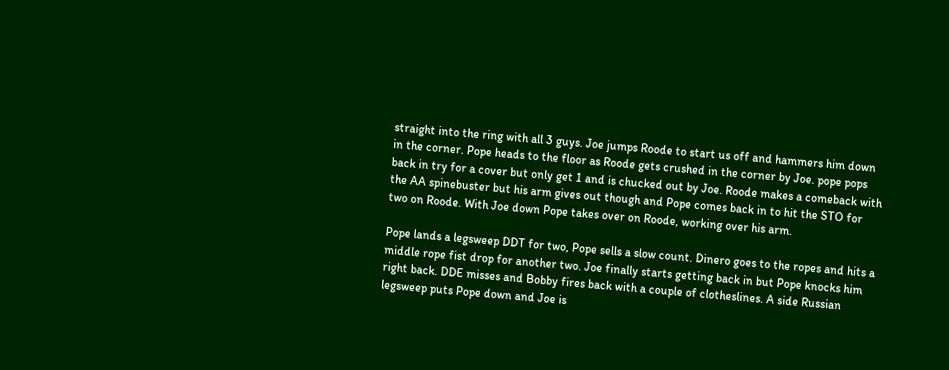straight into the ring with all 3 guys. Joe jumps Roode to start us off and hammers him down in the corner. Pope heads to the floor as Roode gets crushed in the corner by Joe. pope pops back in try for a cover but only get 1 and is chucked out by Joe. Roode makes a comeback with the AA spinebuster but his arm gives out though and Pope comes back in to hit the STO for two on Roode. With Joe down Pope takes over on Roode, working over his arm.

Pope lands a legsweep DDT for two, Pope sells a slow count. Dinero goes to the ropes and hits a middle rope fist drop for another two. Joe finally starts getting back in but Pope knocks him right back. DDE misses and Bobby fires back with a couple of clotheslines. A side Russian legsweep puts Pope down and Joe is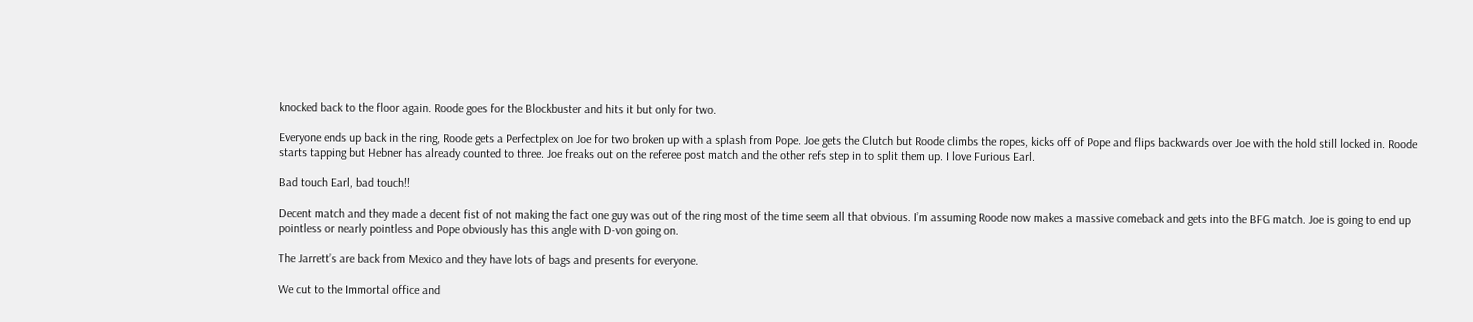knocked back to the floor again. Roode goes for the Blockbuster and hits it but only for two.

Everyone ends up back in the ring, Roode gets a Perfectplex on Joe for two broken up with a splash from Pope. Joe gets the Clutch but Roode climbs the ropes, kicks off of Pope and flips backwards over Joe with the hold still locked in. Roode starts tapping but Hebner has already counted to three. Joe freaks out on the referee post match and the other refs step in to split them up. I love Furious Earl.

Bad touch Earl, bad touch!!

Decent match and they made a decent fist of not making the fact one guy was out of the ring most of the time seem all that obvious. I’m assuming Roode now makes a massive comeback and gets into the BFG match. Joe is going to end up pointless or nearly pointless and Pope obviously has this angle with D-von going on.

The Jarrett’s are back from Mexico and they have lots of bags and presents for everyone.

We cut to the Immortal office and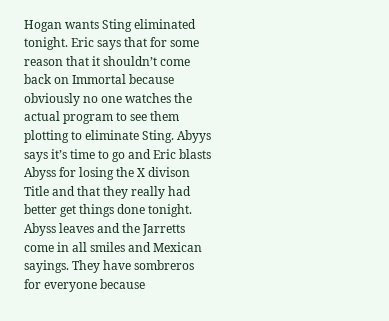Hogan wants Sting eliminated tonight. Eric says that for some reason that it shouldn’t come back on Immortal because obviously no one watches the actual program to see them plotting to eliminate Sting. Abyys says it’s time to go and Eric blasts Abyss for losing the X divison Title and that they really had better get things done tonight. Abyss leaves and the Jarretts come in all smiles and Mexican sayings. They have sombreros for everyone because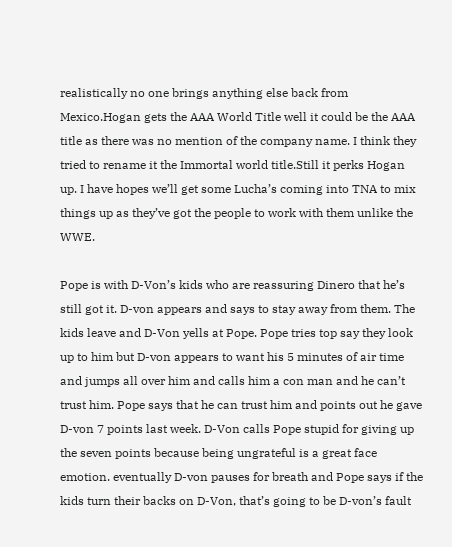realistically no one brings anything else back from Mexico.Hogan gets the AAA World Title well it could be the AAA title as there was no mention of the company name. I think they tried to rename it the Immortal world title.Still it perks Hogan up. I have hopes we’ll get some Lucha’s coming into TNA to mix things up as they’ve got the people to work with them unlike the WWE.

Pope is with D-Von’s kids who are reassuring Dinero that he’s still got it. D-von appears and says to stay away from them. The kids leave and D-Von yells at Pope. Pope tries top say they look up to him but D-von appears to want his 5 minutes of air time and jumps all over him and calls him a con man and he can’t trust him. Pope says that he can trust him and points out he gave D-von 7 points last week. D-Von calls Pope stupid for giving up the seven points because being ungrateful is a great face emotion. eventually D-von pauses for breath and Pope says if the kids turn their backs on D-Von, that’s going to be D-von’s fault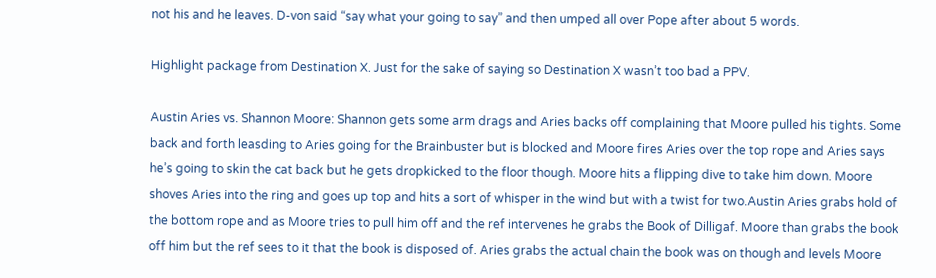not his and he leaves. D-von said “say what your going to say” and then umped all over Pope after about 5 words.

Highlight package from Destination X. Just for the sake of saying so Destination X wasn’t too bad a PPV.

Austin Aries vs. Shannon Moore: Shannon gets some arm drags and Aries backs off complaining that Moore pulled his tights. Some back and forth leasding to Aries going for the Brainbuster but is blocked and Moore fires Aries over the top rope and Aries says he’s going to skin the cat back but he gets dropkicked to the floor though. Moore hits a flipping dive to take him down. Moore shoves Aries into the ring and goes up top and hits a sort of whisper in the wind but with a twist for two.Austin Aries grabs hold of the bottom rope and as Moore tries to pull him off and the ref intervenes he grabs the Book of Dilligaf. Moore than grabs the book off him but the ref sees to it that the book is disposed of. Aries grabs the actual chain the book was on though and levels Moore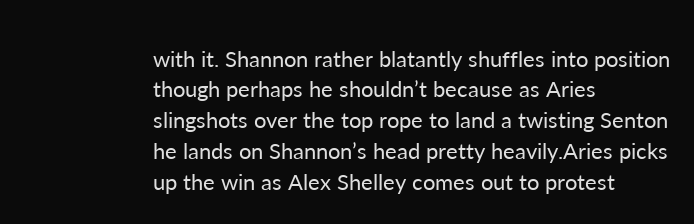with it. Shannon rather blatantly shuffles into position though perhaps he shouldn’t because as Aries slingshots over the top rope to land a twisting Senton he lands on Shannon’s head pretty heavily.Aries picks up the win as Alex Shelley comes out to protest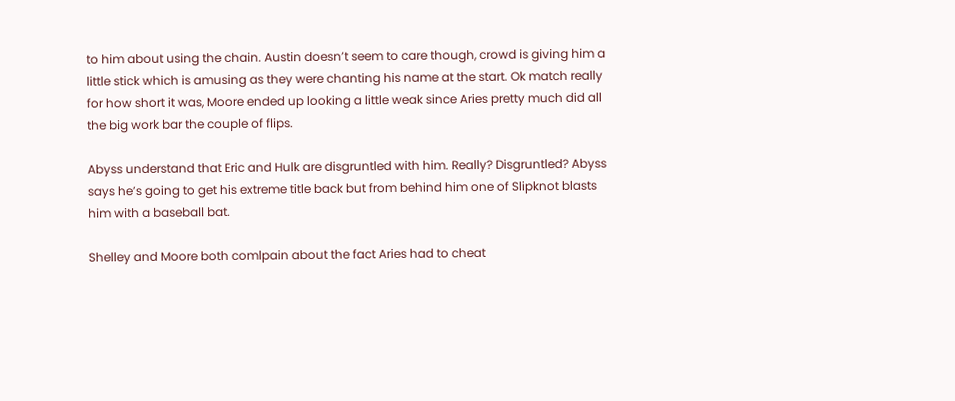to him about using the chain. Austin doesn’t seem to care though, crowd is giving him a little stick which is amusing as they were chanting his name at the start. Ok match really for how short it was, Moore ended up looking a little weak since Aries pretty much did all the big work bar the couple of flips.

Abyss understand that Eric and Hulk are disgruntled with him. Really? Disgruntled? Abyss says he’s going to get his extreme title back but from behind him one of Slipknot blasts him with a baseball bat.

Shelley and Moore both comlpain about the fact Aries had to cheat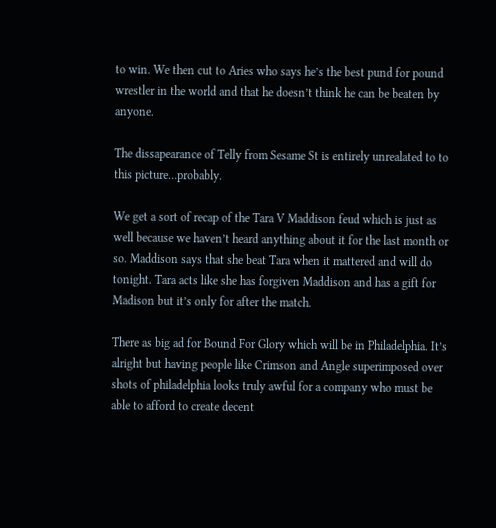to win. We then cut to Aries who says he’s the best pund for pound wrestler in the world and that he doesn’t think he can be beaten by anyone.

The dissapearance of Telly from Sesame St is entirely unrealated to to this picture…probably.

We get a sort of recap of the Tara V Maddison feud which is just as well because we haven’t heard anything about it for the last month or so. Maddison says that she beat Tara when it mattered and will do tonight. Tara acts like she has forgiven Maddison and has a gift for Madison but it’s only for after the match.

There as big ad for Bound For Glory which will be in Philadelphia. It’s alright but having people like Crimson and Angle superimposed over shots of philadelphia looks truly awful for a company who must be able to afford to create decent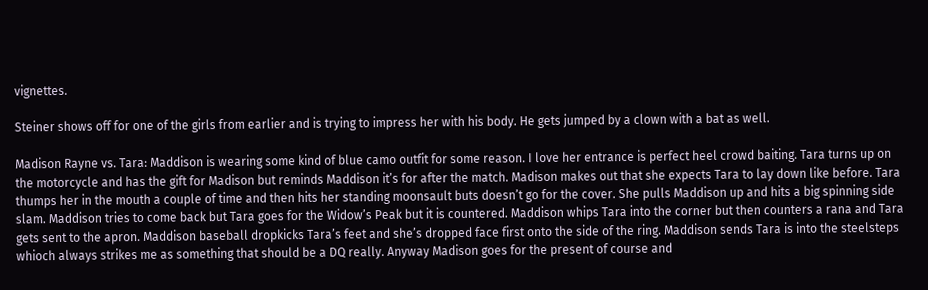vignettes.

Steiner shows off for one of the girls from earlier and is trying to impress her with his body. He gets jumped by a clown with a bat as well.

Madison Rayne vs. Tara: Maddison is wearing some kind of blue camo outfit for some reason. I love her entrance is perfect heel crowd baiting. Tara turns up on the motorcycle and has the gift for Madison but reminds Maddison it’s for after the match. Madison makes out that she expects Tara to lay down like before. Tara thumps her in the mouth a couple of time and then hits her standing moonsault buts doesn’t go for the cover. She pulls Maddison up and hits a big spinning side slam. Maddison tries to come back but Tara goes for the Widow’s Peak but it is countered. Maddison whips Tara into the corner but then counters a rana and Tara gets sent to the apron. Maddison baseball dropkicks Tara’s feet and she’s dropped face first onto the side of the ring. Maddison sends Tara is into the steelsteps whioch always strikes me as something that should be a DQ really. Anyway Madison goes for the present of course and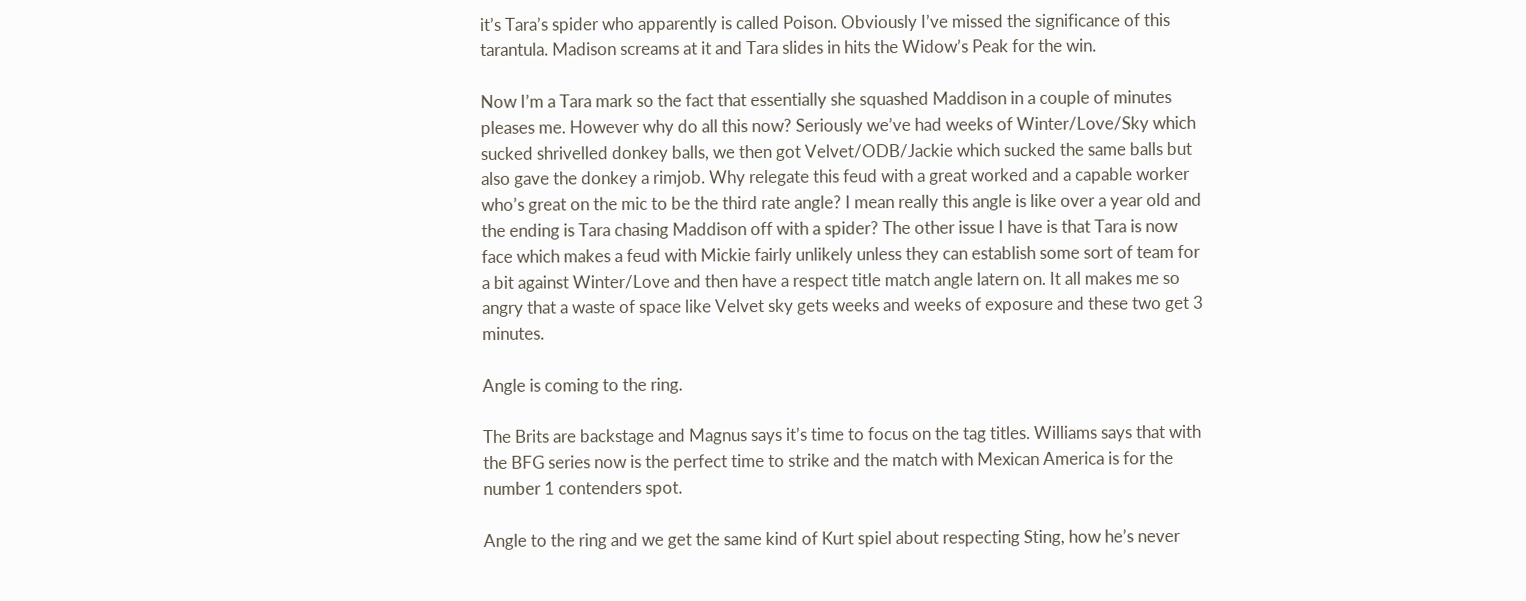it’s Tara’s spider who apparently is called Poison. Obviously I’ve missed the significance of this tarantula. Madison screams at it and Tara slides in hits the Widow’s Peak for the win.

Now I’m a Tara mark so the fact that essentially she squashed Maddison in a couple of minutes pleases me. However why do all this now? Seriously we’ve had weeks of Winter/Love/Sky which sucked shrivelled donkey balls, we then got Velvet/ODB/Jackie which sucked the same balls but also gave the donkey a rimjob. Why relegate this feud with a great worked and a capable worker who’s great on the mic to be the third rate angle? I mean really this angle is like over a year old and the ending is Tara chasing Maddison off with a spider? The other issue I have is that Tara is now face which makes a feud with Mickie fairly unlikely unless they can establish some sort of team for a bit against Winter/Love and then have a respect title match angle latern on. It all makes me so angry that a waste of space like Velvet sky gets weeks and weeks of exposure and these two get 3 minutes.

Angle is coming to the ring.

The Brits are backstage and Magnus says it’s time to focus on the tag titles. Williams says that with the BFG series now is the perfect time to strike and the match with Mexican America is for the number 1 contenders spot.

Angle to the ring and we get the same kind of Kurt spiel about respecting Sting, how he’s never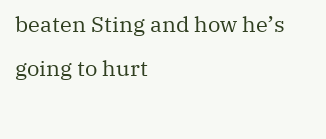beaten Sting and how he’s going to hurt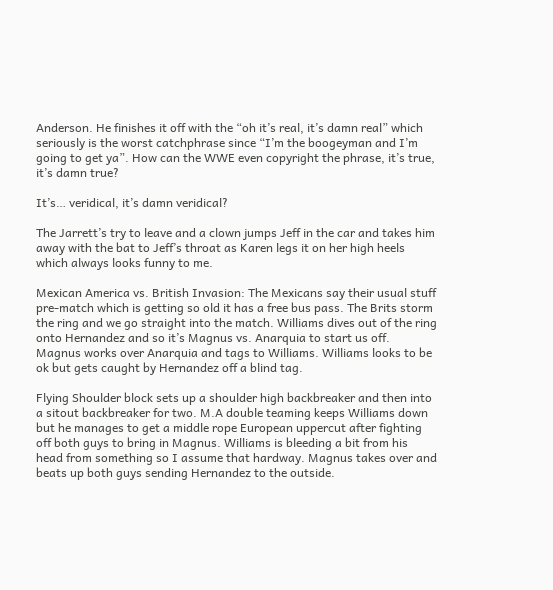Anderson. He finishes it off with the “oh it’s real, it’s damn real” which seriously is the worst catchphrase since “I’m the boogeyman and I’m going to get ya”. How can the WWE even copyright the phrase, it’s true, it’s damn true?

It’s… veridical, it’s damn veridical?

The Jarrett’s try to leave and a clown jumps Jeff in the car and takes him away with the bat to Jeff’s throat as Karen legs it on her high heels which always looks funny to me.

Mexican America vs. British Invasion: The Mexicans say their usual stuff pre-match which is getting so old it has a free bus pass. The Brits storm the ring and we go straight into the match. Williams dives out of the ring onto Hernandez and so it’s Magnus vs. Anarquia to start us off. Magnus works over Anarquia and tags to Williams. Williams looks to be ok but gets caught by Hernandez off a blind tag.

Flying Shoulder block sets up a shoulder high backbreaker and then into a sitout backbreaker for two. M.A double teaming keeps Williams down but he manages to get a middle rope European uppercut after fighting off both guys to bring in Magnus. Williams is bleeding a bit from his head from something so I assume that hardway. Magnus takes over and beats up both guys sending Hernandez to the outside.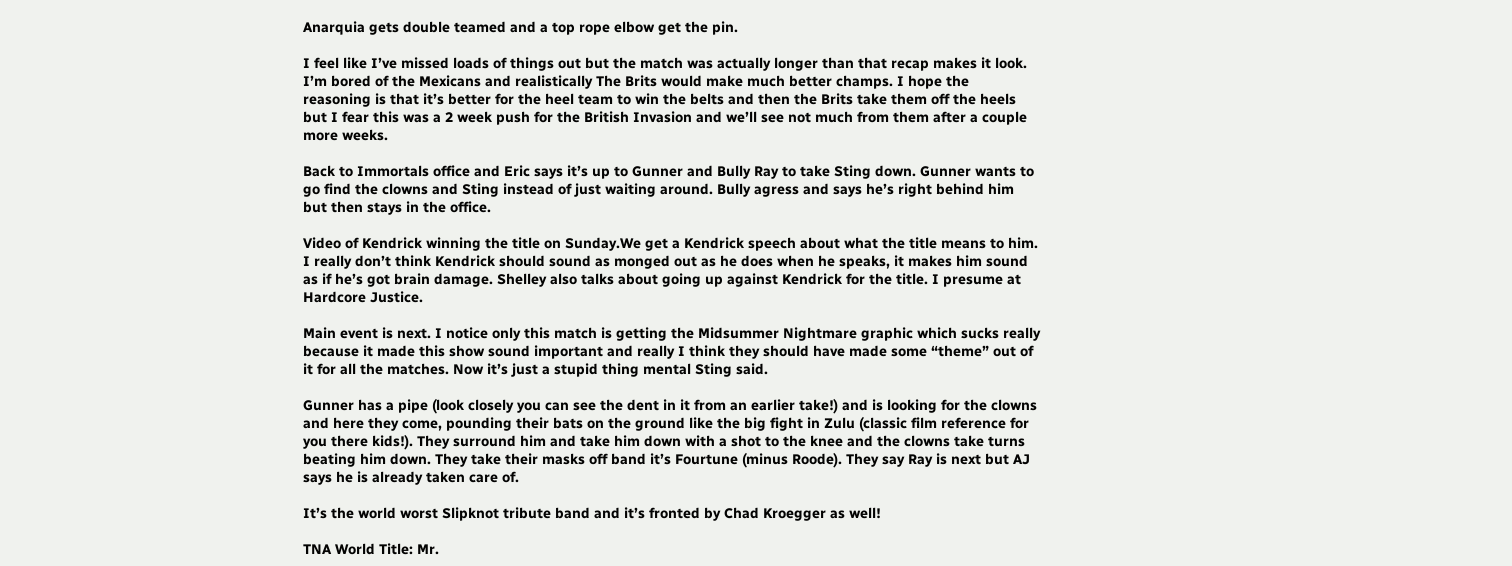Anarquia gets double teamed and a top rope elbow get the pin.

I feel like I’ve missed loads of things out but the match was actually longer than that recap makes it look. I’m bored of the Mexicans and realistically The Brits would make much better champs. I hope the reasoning is that it’s better for the heel team to win the belts and then the Brits take them off the heels but I fear this was a 2 week push for the British Invasion and we’ll see not much from them after a couple more weeks.

Back to Immortals office and Eric says it’s up to Gunner and Bully Ray to take Sting down. Gunner wants to go find the clowns and Sting instead of just waiting around. Bully agress and says he’s right behind him but then stays in the office.

Video of Kendrick winning the title on Sunday.We get a Kendrick speech about what the title means to him. I really don’t think Kendrick should sound as monged out as he does when he speaks, it makes him sound as if he’s got brain damage. Shelley also talks about going up against Kendrick for the title. I presume at Hardcore Justice.

Main event is next. I notice only this match is getting the Midsummer Nightmare graphic which sucks really because it made this show sound important and really I think they should have made some “theme” out of it for all the matches. Now it’s just a stupid thing mental Sting said.

Gunner has a pipe (look closely you can see the dent in it from an earlier take!) and is looking for the clowns and here they come, pounding their bats on the ground like the big fight in Zulu (classic film reference for you there kids!). They surround him and take him down with a shot to the knee and the clowns take turns beating him down. They take their masks off band it’s Fourtune (minus Roode). They say Ray is next but AJ says he is already taken care of.

It’s the world worst Slipknot tribute band and it’s fronted by Chad Kroegger as well!

TNA World Title: Mr.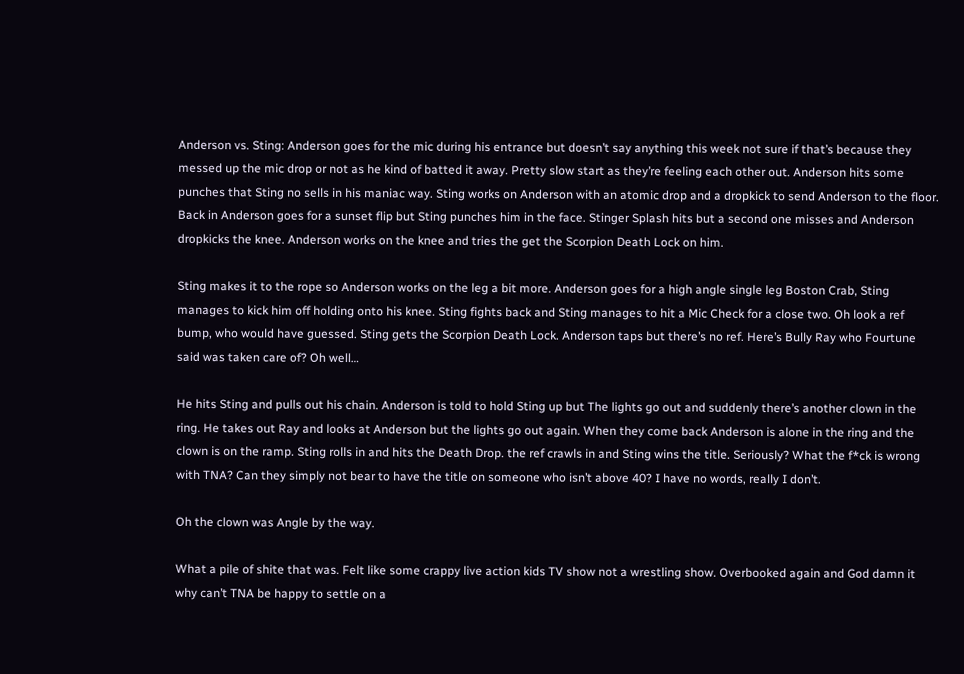Anderson vs. Sting: Anderson goes for the mic during his entrance but doesn’t say anything this week not sure if that’s because they messed up the mic drop or not as he kind of batted it away. Pretty slow start as they’re feeling each other out. Anderson hits some punches that Sting no sells in his maniac way. Sting works on Anderson with an atomic drop and a dropkick to send Anderson to the floor. Back in Anderson goes for a sunset flip but Sting punches him in the face. Stinger Splash hits but a second one misses and Anderson dropkicks the knee. Anderson works on the knee and tries the get the Scorpion Death Lock on him.

Sting makes it to the rope so Anderson works on the leg a bit more. Anderson goes for a high angle single leg Boston Crab, Sting manages to kick him off holding onto his knee. Sting fights back and Sting manages to hit a Mic Check for a close two. Oh look a ref bump, who would have guessed. Sting gets the Scorpion Death Lock. Anderson taps but there’s no ref. Here’s Bully Ray who Fourtune said was taken care of? Oh well…

He hits Sting and pulls out his chain. Anderson is told to hold Sting up but The lights go out and suddenly there’s another clown in the ring. He takes out Ray and looks at Anderson but the lights go out again. When they come back Anderson is alone in the ring and the clown is on the ramp. Sting rolls in and hits the Death Drop. the ref crawls in and Sting wins the title. Seriously? What the f*ck is wrong with TNA? Can they simply not bear to have the title on someone who isn’t above 40? I have no words, really I don’t.

Oh the clown was Angle by the way.

What a pile of shite that was. Felt like some crappy live action kids TV show not a wrestling show. Overbooked again and God damn it why can’t TNA be happy to settle on a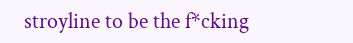stroyline to be the f*cking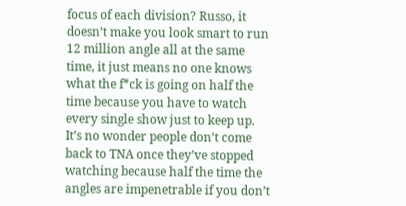focus of each division? Russo, it doesn’t make you look smart to run 12 million angle all at the same time, it just means no one knows what the f*ck is going on half the time because you have to watch every single show just to keep up. It’s no wonder people don’t come back to TNA once they’ve stopped watching because half the time the angles are impenetrable if you don’t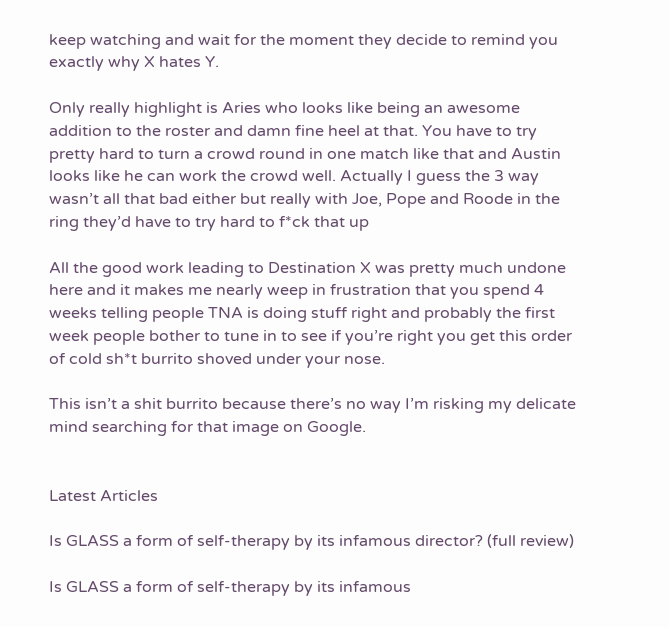keep watching and wait for the moment they decide to remind you exactly why X hates Y.

Only really highlight is Aries who looks like being an awesome addition to the roster and damn fine heel at that. You have to try pretty hard to turn a crowd round in one match like that and Austin looks like he can work the crowd well. Actually I guess the 3 way wasn’t all that bad either but really with Joe, Pope and Roode in the ring they’d have to try hard to f*ck that up

All the good work leading to Destination X was pretty much undone here and it makes me nearly weep in frustration that you spend 4 weeks telling people TNA is doing stuff right and probably the first week people bother to tune in to see if you’re right you get this order of cold sh*t burrito shoved under your nose.

This isn’t a shit burrito because there’s no way I’m risking my delicate mind searching for that image on Google.


Latest Articles

Is GLASS a form of self-therapy by its infamous director? (full review)

Is GLASS a form of self-therapy by its infamous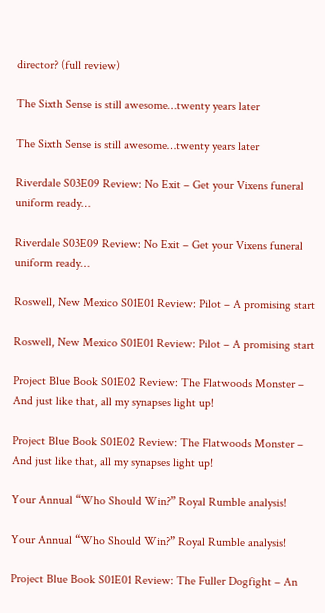director? (full review)

The Sixth Sense is still awesome…twenty years later

The Sixth Sense is still awesome…twenty years later

Riverdale S03E09 Review: No Exit – Get your Vixens funeral uniform ready…

Riverdale S03E09 Review: No Exit – Get your Vixens funeral uniform ready…

Roswell, New Mexico S01E01 Review: Pilot – A promising start

Roswell, New Mexico S01E01 Review: Pilot – A promising start

Project Blue Book S01E02 Review: The Flatwoods Monster – And just like that, all my synapses light up!

Project Blue Book S01E02 Review: The Flatwoods Monster – And just like that, all my synapses light up!

Your Annual “Who Should Win?” Royal Rumble analysis!

Your Annual “Who Should Win?” Royal Rumble analysis!

Project Blue Book S01E01 Review: The Fuller Dogfight – An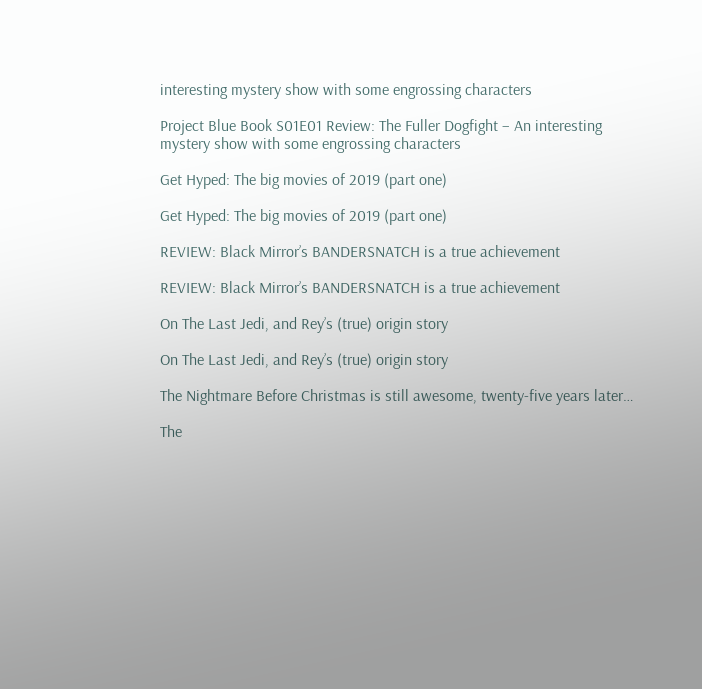interesting mystery show with some engrossing characters

Project Blue Book S01E01 Review: The Fuller Dogfight – An interesting mystery show with some engrossing characters

Get Hyped: The big movies of 2019 (part one)

Get Hyped: The big movies of 2019 (part one)

REVIEW: Black Mirror’s BANDERSNATCH is a true achievement

REVIEW: Black Mirror’s BANDERSNATCH is a true achievement

On The Last Jedi, and Rey’s (true) origin story

On The Last Jedi, and Rey’s (true) origin story

The Nightmare Before Christmas is still awesome, twenty-five years later…

The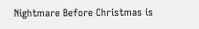Nightmare Before Christmas is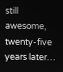still awesome, twenty-five years later…